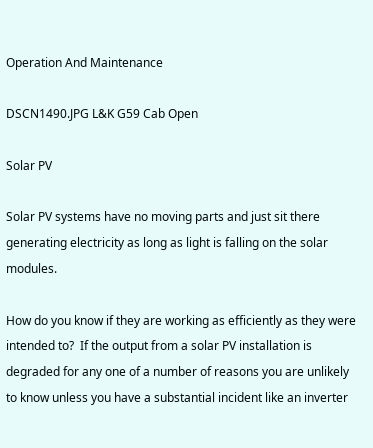Operation And Maintenance

DSCN1490.JPG L&K G59 Cab Open

Solar PV

Solar PV systems have no moving parts and just sit there generating electricity as long as light is falling on the solar modules.

How do you know if they are working as efficiently as they were intended to?  If the output from a solar PV installation is degraded for any one of a number of reasons you are unlikely to know unless you have a substantial incident like an inverter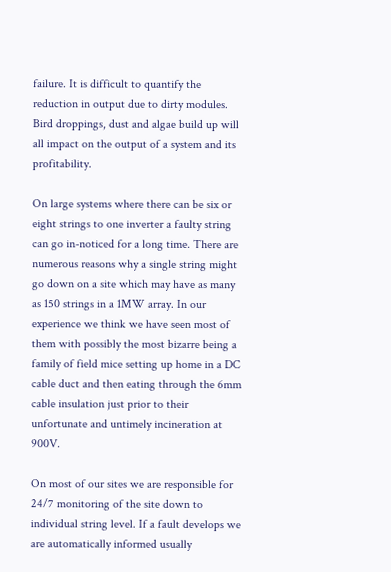failure. It is difficult to quantify the reduction in output due to dirty modules. Bird droppings, dust and algae build up will all impact on the output of a system and its profitability.

On large systems where there can be six or eight strings to one inverter a faulty string can go in-noticed for a long time. There are numerous reasons why a single string might go down on a site which may have as many as 150 strings in a 1MW array. In our experience we think we have seen most of them with possibly the most bizarre being a family of field mice setting up home in a DC cable duct and then eating through the 6mm cable insulation just prior to their unfortunate and untimely incineration at 900V.

On most of our sites we are responsible for 24/7 monitoring of the site down to individual string level. If a fault develops we are automatically informed usually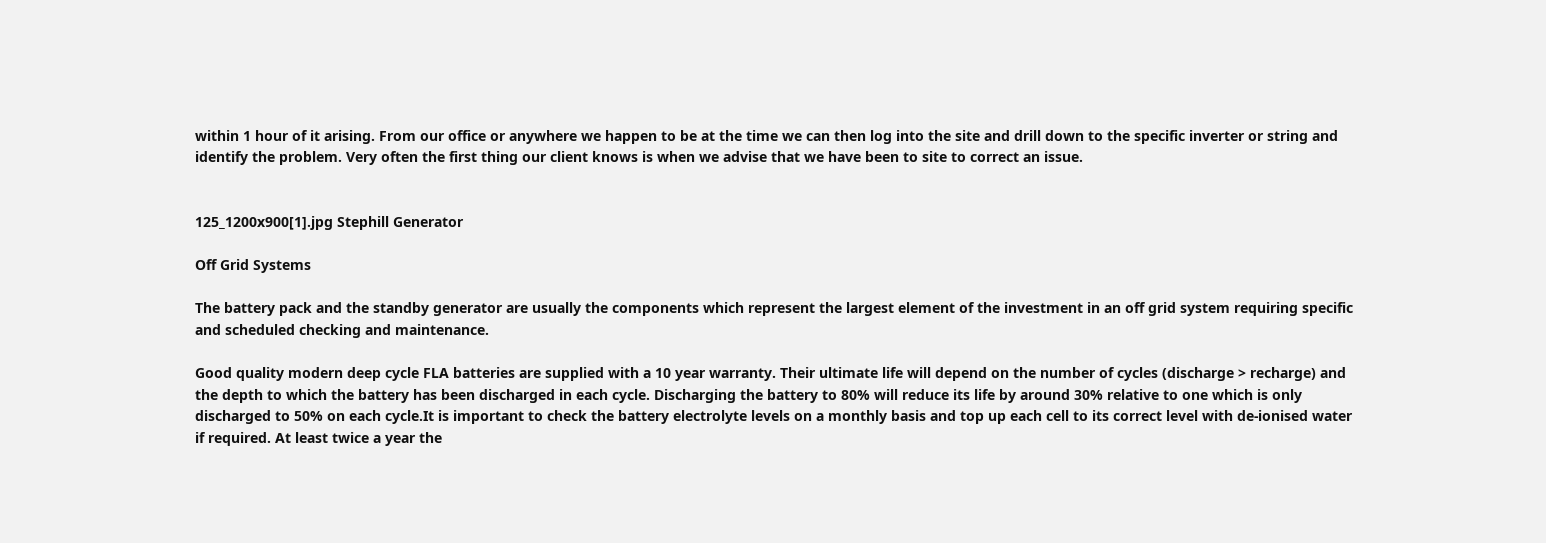within 1 hour of it arising. From our office or anywhere we happen to be at the time we can then log into the site and drill down to the specific inverter or string and identify the problem. Very often the first thing our client knows is when we advise that we have been to site to correct an issue.


125_1200x900[1].jpg Stephill Generator

Off Grid Systems

The battery pack and the standby generator are usually the components which represent the largest element of the investment in an off grid system requiring specific and scheduled checking and maintenance.

Good quality modern deep cycle FLA batteries are supplied with a 10 year warranty. Their ultimate life will depend on the number of cycles (discharge > recharge) and the depth to which the battery has been discharged in each cycle. Discharging the battery to 80% will reduce its life by around 30% relative to one which is only discharged to 50% on each cycle.It is important to check the battery electrolyte levels on a monthly basis and top up each cell to its correct level with de-ionised water if required. At least twice a year the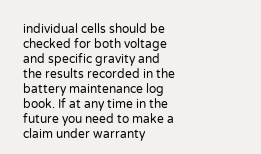individual cells should be checked for both voltage and specific gravity and the results recorded in the battery maintenance log book. If at any time in the future you need to make a claim under warranty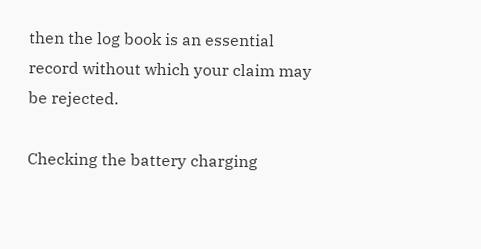then the log book is an essential record without which your claim may be rejected.

Checking the battery charging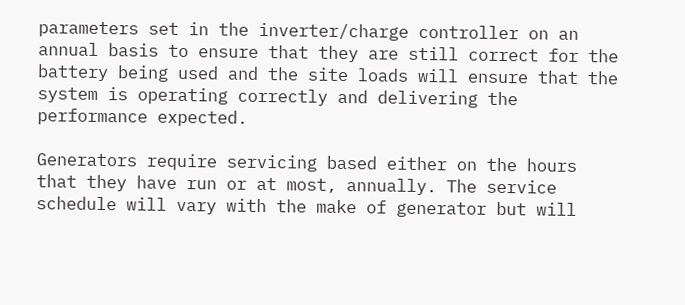parameters set in the inverter/charge controller on an annual basis to ensure that they are still correct for the battery being used and the site loads will ensure that the system is operating correctly and delivering the performance expected.

Generators require servicing based either on the hours that they have run or at most, annually. The service schedule will vary with the make of generator but will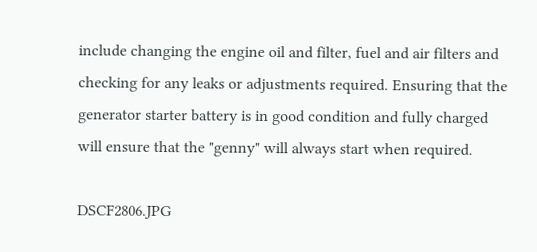include changing the engine oil and filter, fuel and air filters and checking for any leaks or adjustments required. Ensuring that the generator starter battery is in good condition and fully charged will ensure that the "genny" will always start when required.

DSCF2806.JPG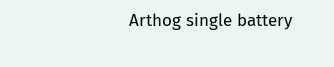Arthog single battery